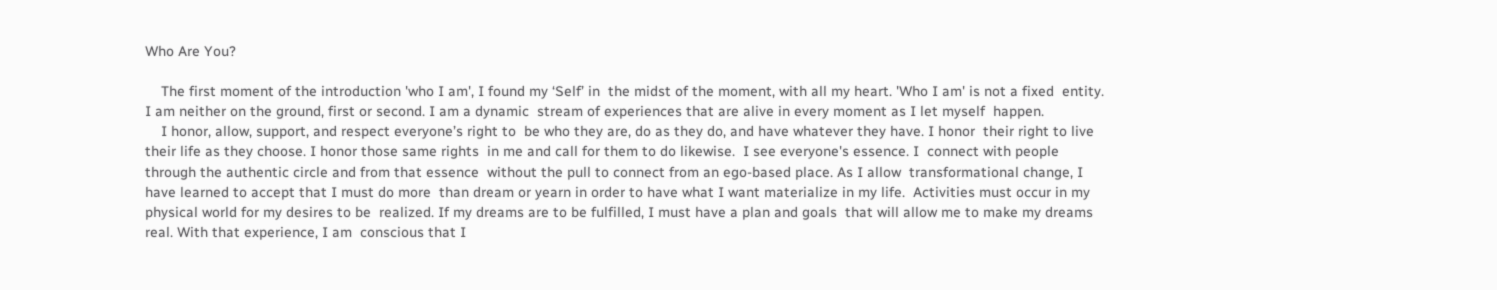Who Are You?

    The first moment of the introduction 'who I am', I found my ‘Self’ in  the midst of the moment, with all my heart. 'Who I am' is not a fixed  entity. I am neither on the ground, first or second. I am a dynamic  stream of experiences that are alive in every moment as I let myself  happen.
    I honor, allow, support, and respect everyone’s right to  be who they are, do as they do, and have whatever they have. I honor  their right to live their life as they choose. I honor those same rights  in me and call for them to do likewise.  I see everyone's essence. I  connect with people through the authentic circle and from that essence  without the pull to connect from an ego-based place. As I allow  transformational change, I have learned to accept that I must do more  than dream or yearn in order to have what I want materialize in my life.  Activities must occur in my physical world for my desires to be  realized. If my dreams are to be fulfilled, I must have a plan and goals  that will allow me to make my dreams real. With that experience, I am  conscious that I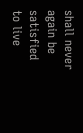shall never again be satisfied to live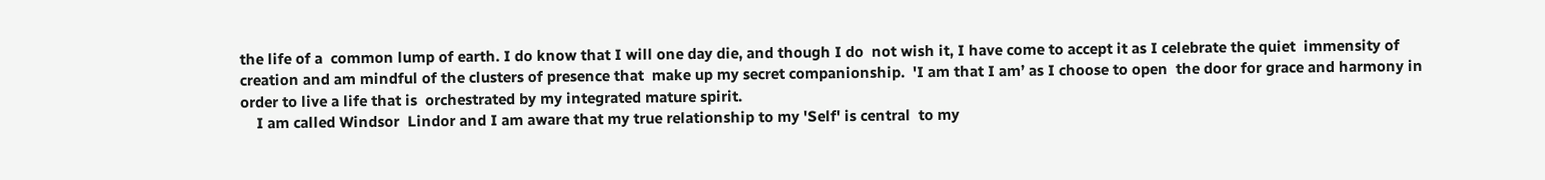the life of a  common lump of earth. I do know that I will one day die, and though I do  not wish it, I have come to accept it as I celebrate the quiet  immensity of creation and am mindful of the clusters of presence that  make up my secret companionship.  'I am that I am’ as I choose to open  the door for grace and harmony in order to live a life that is  orchestrated by my integrated mature spirit.
    I am called Windsor  Lindor and I am aware that my true relationship to my 'Self' is central  to my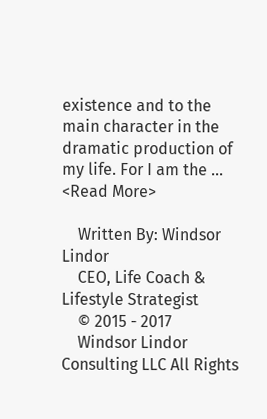existence and to the main character in the dramatic production of  my life. For I am the ... <Read More>

    Written By: Windsor Lindor
    CEO, Life Coach & Lifestyle Strategist
    © 2015 - 2017
    Windsor Lindor Consulting LLC All Rights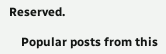Reserved.

    Popular posts from this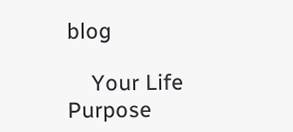blog

    Your Life Purpose